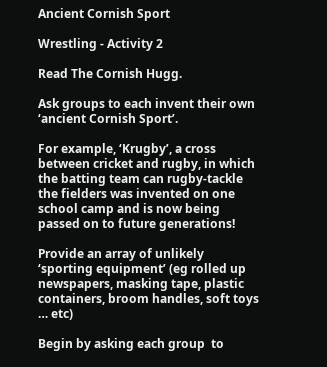Ancient Cornish Sport

Wrestling - Activity 2

Read The Cornish Hugg.

Ask groups to each invent their own ‘ancient Cornish Sport’.

For example, ‘Krugby’, a cross between cricket and rugby, in which the batting team can rugby-tackle the fielders was invented on one school camp and is now being passed on to future generations!

Provide an array of unlikely ‘sporting equipment’ (eg rolled up newspapers, masking tape, plastic containers, broom handles, soft toys … etc)

Begin by asking each group  to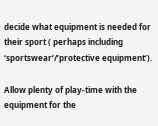decide what equipment is needed for their sport ( perhaps including ‘sportswear’/’protective equipment’).

Allow plenty of play-time with the equipment for the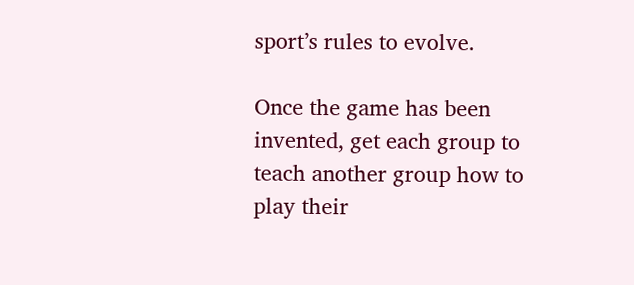sport’s rules to evolve.

Once the game has been invented, get each group to teach another group how to play their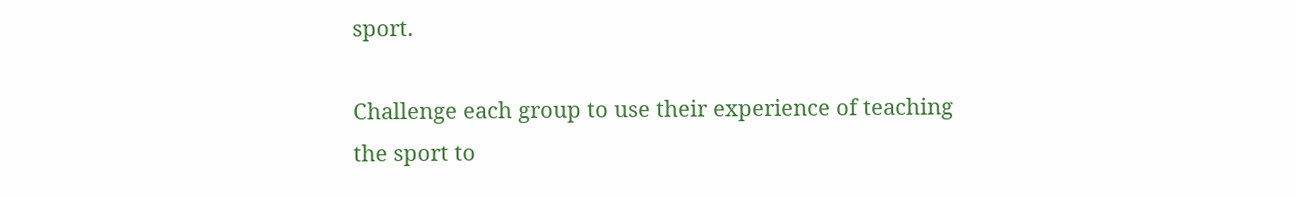sport.

Challenge each group to use their experience of teaching the sport to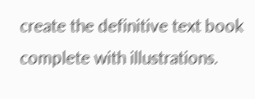create the definitive text book complete with illustrations.